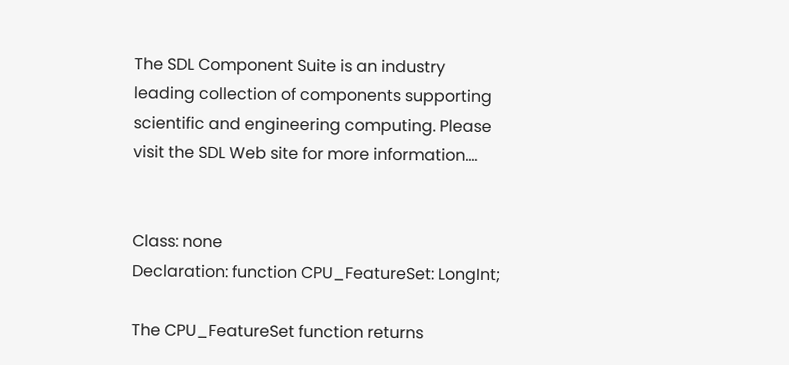The SDL Component Suite is an industry leading collection of components supporting scientific and engineering computing. Please visit the SDL Web site for more information....


Class: none
Declaration: function CPU_FeatureSet: LongInt;

The CPU_FeatureSet function returns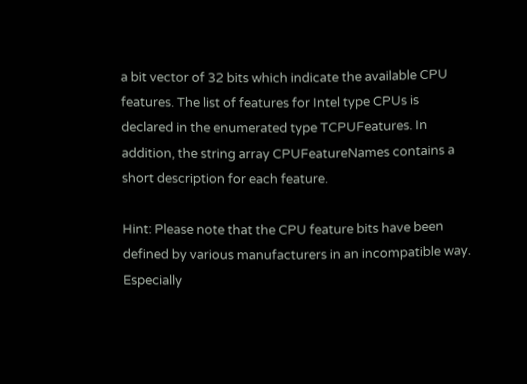a bit vector of 32 bits which indicate the available CPU features. The list of features for Intel type CPUs is declared in the enumerated type TCPUFeatures. In addition, the string array CPUFeatureNames contains a short description for each feature.

Hint: Please note that the CPU feature bits have been defined by various manufacturers in an incompatible way. Especially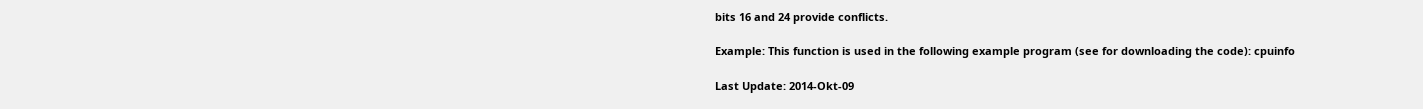bits 16 and 24 provide conflicts.

Example: This function is used in the following example program (see for downloading the code): cpuinfo

Last Update: 2014-Okt-09